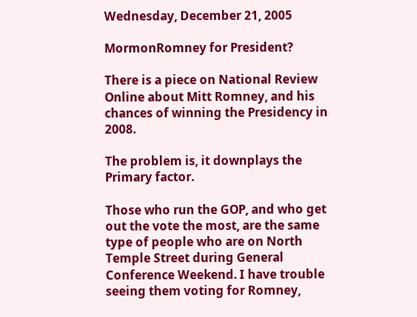Wednesday, December 21, 2005

MormonRomney for President?

There is a piece on National Review Online about Mitt Romney, and his chances of winning the Presidency in 2008.

The problem is, it downplays the Primary factor.

Those who run the GOP, and who get out the vote the most, are the same type of people who are on North Temple Street during General Conference Weekend. I have trouble seeing them voting for Romney,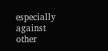especially against other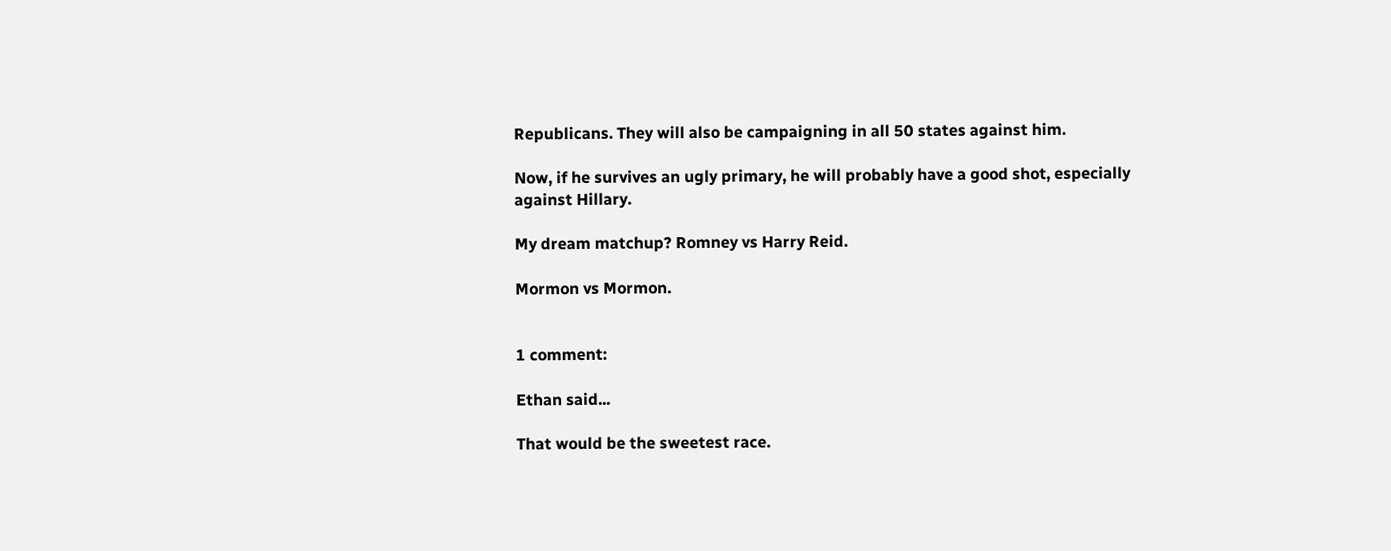Republicans. They will also be campaigning in all 50 states against him.

Now, if he survives an ugly primary, he will probably have a good shot, especially against Hillary.

My dream matchup? Romney vs Harry Reid.

Mormon vs Mormon.


1 comment:

Ethan said...

That would be the sweetest race.